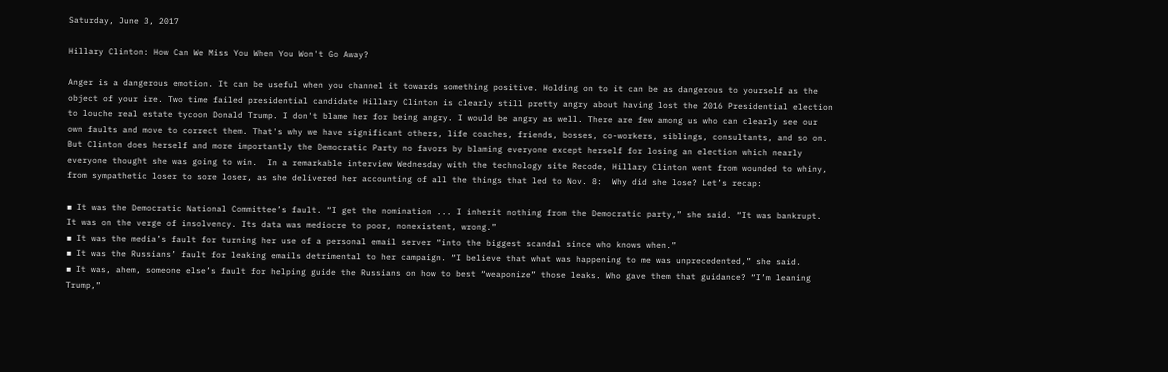Saturday, June 3, 2017

Hillary Clinton: How Can We Miss You When You Won't Go Away?

Anger is a dangerous emotion. It can be useful when you channel it towards something positive. Holding on to it can be as dangerous to yourself as the object of your ire. Two time failed presidential candidate Hillary Clinton is clearly still pretty angry about having lost the 2016 Presidential election to louche real estate tycoon Donald Trump. I don't blame her for being angry. I would be angry as well. There are few among us who can clearly see our own faults and move to correct them. That's why we have significant others, life coaches, friends, bosses, co-workers, siblings, consultants, and so on. But Clinton does herself and more importantly the Democratic Party no favors by blaming everyone except herself for losing an election which nearly everyone thought she was going to win.  In a remarkable interview Wednesday with the technology site Recode, Hillary Clinton went from wounded to whiny, from sympathetic loser to sore loser, as she delivered her accounting of all the things that led to Nov. 8:  Why did she lose? Let’s recap:

▪ It was the Democratic National Committee’s fault. “I get the nomination ... I inherit nothing from the Democratic party,” she said. “It was bankrupt. It was on the verge of insolvency. Its data was mediocre to poor, nonexistent, wrong.”
▪ It was the media’s fault for turning her use of a personal email server “into the biggest scandal since who knows when.”
▪ It was the Russians’ fault for leaking emails detrimental to her campaign. “I believe that what was happening to me was unprecedented,” she said.
▪ It was, ahem, someone else’s fault for helping guide the Russians on how to best “weaponize” those leaks. Who gave them that guidance? “I’m leaning Trump,”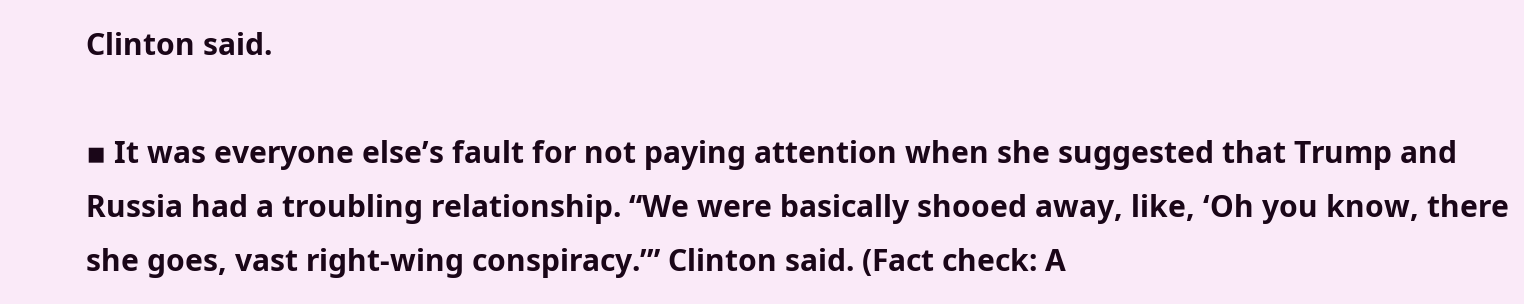Clinton said.

▪ It was everyone else’s fault for not paying attention when she suggested that Trump and Russia had a troubling relationship. “We were basically shooed away, like, ‘Oh you know, there she goes, vast right-wing conspiracy.’” Clinton said. (Fact check: A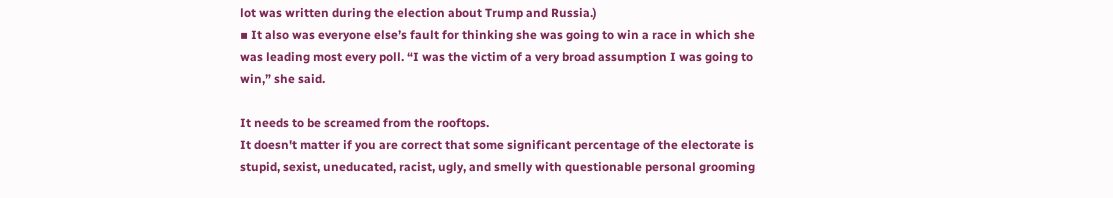lot was written during the election about Trump and Russia.)
▪ It also was everyone else’s fault for thinking she was going to win a race in which she was leading most every poll. “I was the victim of a very broad assumption I was going to win,” she said.

It needs to be screamed from the rooftops.
It doesn't matter if you are correct that some significant percentage of the electorate is stupid, sexist, uneducated, racist, ugly, and smelly with questionable personal grooming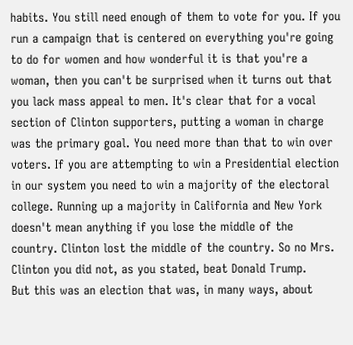habits. You still need enough of them to vote for you. If you run a campaign that is centered on everything you're going to do for women and how wonderful it is that you're a woman, then you can't be surprised when it turns out that you lack mass appeal to men. It's clear that for a vocal section of Clinton supporters, putting a woman in charge was the primary goal. You need more than that to win over voters. If you are attempting to win a Presidential election in our system you need to win a majority of the electoral college. Running up a majority in California and New York doesn't mean anything if you lose the middle of the country. Clinton lost the middle of the country. So no Mrs. Clinton you did not, as you stated, beat Donald Trump.
But this was an election that was, in many ways, about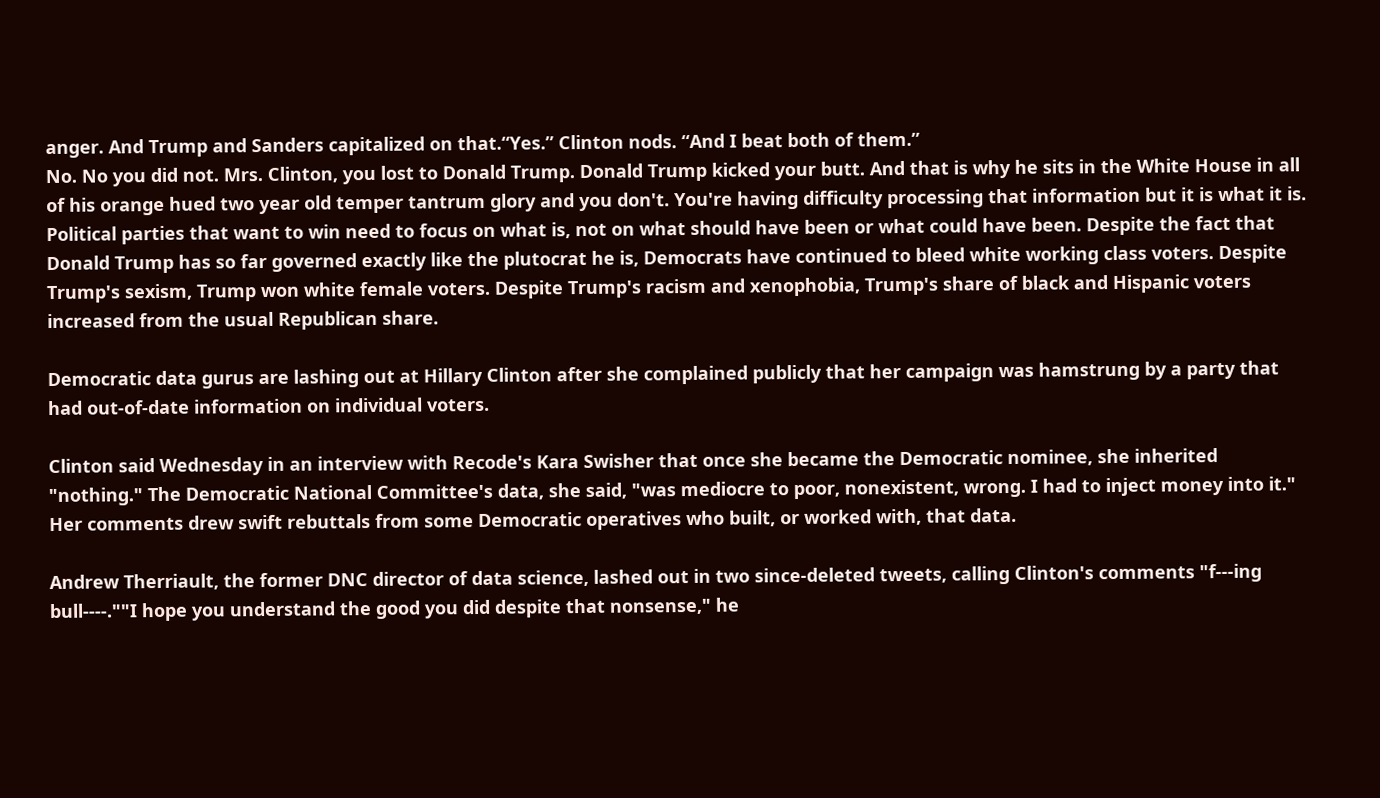anger. And Trump and Sanders capitalized on that.“Yes.” Clinton nods. “And I beat both of them.”
No. No you did not. Mrs. Clinton, you lost to Donald Trump. Donald Trump kicked your butt. And that is why he sits in the White House in all of his orange hued two year old temper tantrum glory and you don't. You're having difficulty processing that information but it is what it is. Political parties that want to win need to focus on what is, not on what should have been or what could have been. Despite the fact that Donald Trump has so far governed exactly like the plutocrat he is, Democrats have continued to bleed white working class voters. Despite Trump's sexism, Trump won white female voters. Despite Trump's racism and xenophobia, Trump's share of black and Hispanic voters increased from the usual Republican share.

Democratic data gurus are lashing out at Hillary Clinton after she complained publicly that her campaign was hamstrung by a party that had out-of-date information on individual voters.

Clinton said Wednesday in an interview with Recode's Kara Swisher that once she became the Democratic nominee, she inherited "nothing." The Democratic National Committee's data, she said, "was mediocre to poor, nonexistent, wrong. I had to inject money into it."
Her comments drew swift rebuttals from some Democratic operatives who built, or worked with, that data.

Andrew Therriault, the former DNC director of data science, lashed out in two since-deleted tweets, calling Clinton's comments "f---ing bull----.""I hope you understand the good you did despite that nonsense," he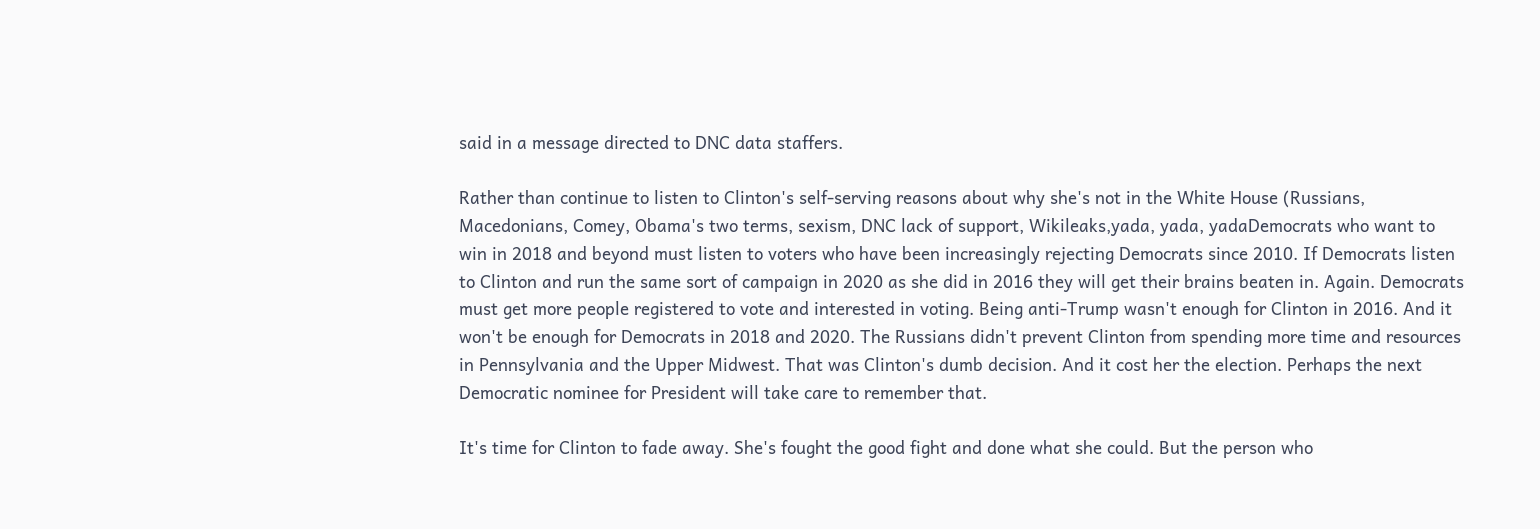said in a message directed to DNC data staffers.

Rather than continue to listen to Clinton's self-serving reasons about why she's not in the White House (Russians, Macedonians, Comey, Obama's two terms, sexism, DNC lack of support, Wikileaks,yada, yada, yadaDemocrats who want to win in 2018 and beyond must listen to voters who have been increasingly rejecting Democrats since 2010. If Democrats listen to Clinton and run the same sort of campaign in 2020 as she did in 2016 they will get their brains beaten in. Again. Democrats must get more people registered to vote and interested in voting. Being anti-Trump wasn't enough for Clinton in 2016. And it won't be enough for Democrats in 2018 and 2020. The Russians didn't prevent Clinton from spending more time and resources in Pennsylvania and the Upper Midwest. That was Clinton's dumb decision. And it cost her the election. Perhaps the next Democratic nominee for President will take care to remember that.

It's time for Clinton to fade away. She's fought the good fight and done what she could. But the person who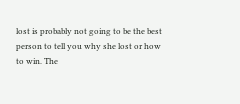lost is probably not going to be the best person to tell you why she lost or how to win. The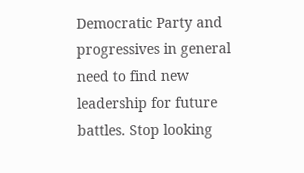Democratic Party and progressives in general need to find new leadership for future battles. Stop looking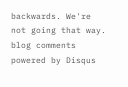backwards. We're not going that way.
blog comments powered by Disqus